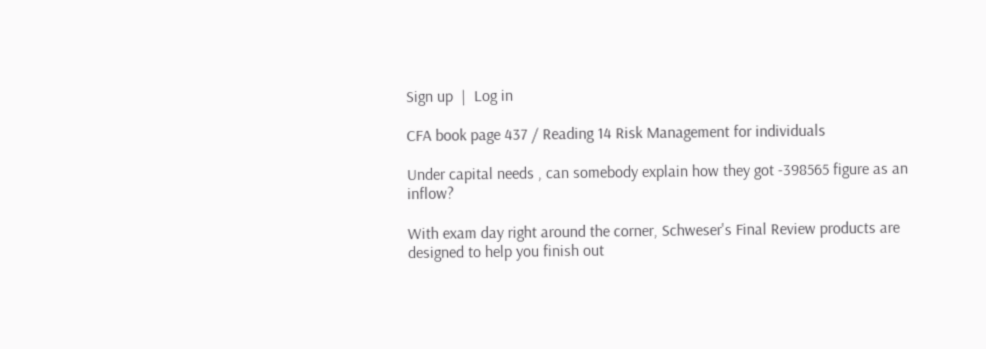Sign up  |  Log in

CFA book page 437 / Reading 14 Risk Management for individuals

Under capital needs , can somebody explain how they got -398565 figure as an inflow?

With exam day right around the corner, Schweser's Final Review products are designed to help you finish out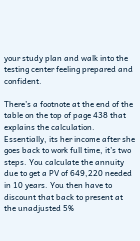your study plan and walk into the testing center feeling prepared and confident.

There’s a footnote at the end of the table on the top of page 438 that explains the calculation. Essentially, its her income after she goes back to work full time, it’s two steps. You calculate the annuity due to get a PV of 649,220 needed in 10 years. You then have to discount that back to present at the unadjusted 5%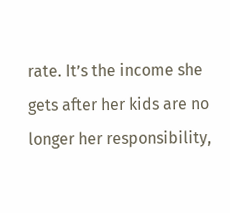rate. It’s the income she gets after her kids are no longer her responsibility,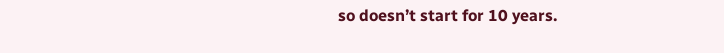so doesn’t start for 10 years.